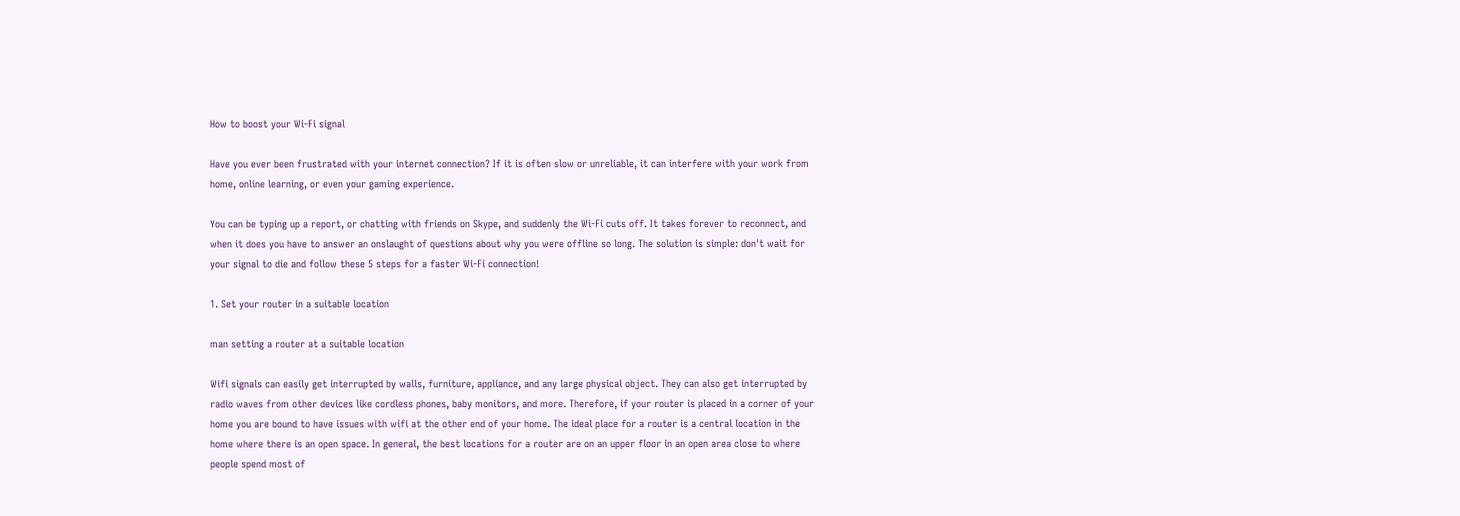How to boost your Wi-Fi signal

Have you ever been frustrated with your internet connection? If it is often slow or unreliable, it can interfere with your work from home, online learning, or even your gaming experience.

You can be typing up a report, or chatting with friends on Skype, and suddenly the Wi-Fi cuts off. It takes forever to reconnect, and when it does you have to answer an onslaught of questions about why you were offline so long. The solution is simple: don't wait for your signal to die and follow these 5 steps for a faster Wi-Fi connection!

1. Set your router in a suitable location

man setting a router at a suitable location

Wifi signals can easily get interrupted by walls, furniture, appliance, and any large physical object. They can also get interrupted by radio waves from other devices like cordless phones, baby monitors, and more. Therefore, if your router is placed in a corner of your home you are bound to have issues with wifi at the other end of your home. The ideal place for a router is a central location in the home where there is an open space. In general, the best locations for a router are on an upper floor in an open area close to where people spend most of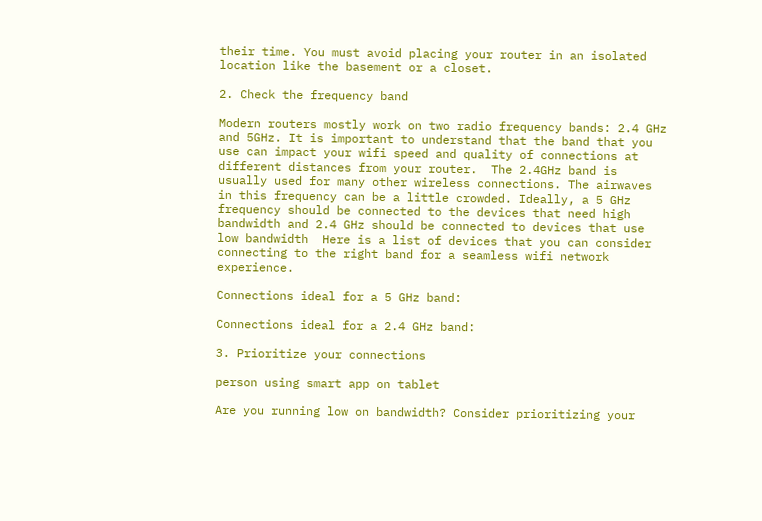their time. You must avoid placing your router in an isolated location like the basement or a closet.

2. Check the frequency band

Modern routers mostly work on two radio frequency bands: 2.4 GHz and 5GHz. It is important to understand that the band that you use can impact your wifi speed and quality of connections at different distances from your router.  The 2.4GHz band is usually used for many other wireless connections. The airwaves in this frequency can be a little crowded. Ideally, a 5 GHz frequency should be connected to the devices that need high bandwidth and 2.4 GHz should be connected to devices that use low bandwidth  Here is a list of devices that you can consider connecting to the right band for a seamless wifi network experience.

Connections ideal for a 5 GHz band:

Connections ideal for a 2.4 GHz band:

3. Prioritize your connections

person using smart app on tablet

Are you running low on bandwidth? Consider prioritizing your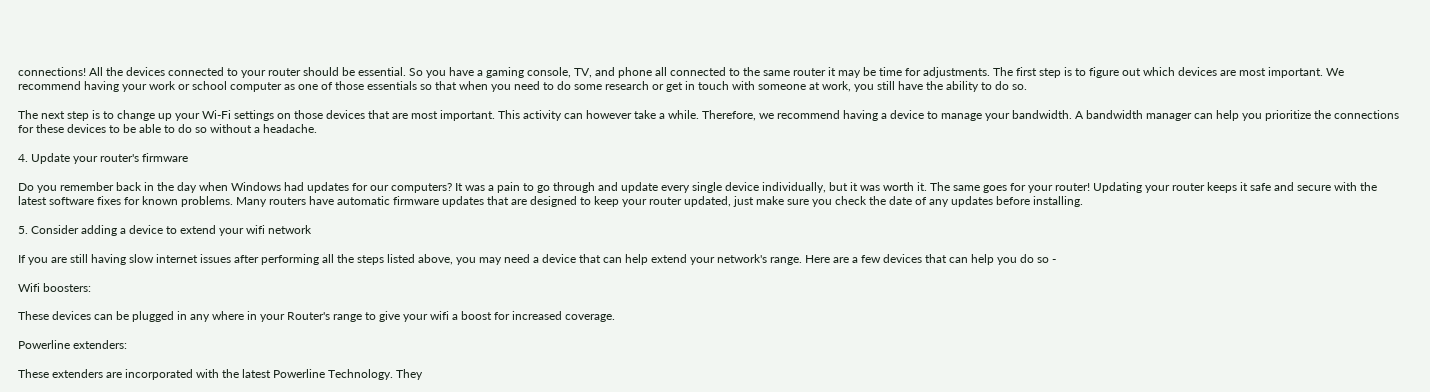connections! All the devices connected to your router should be essential. So you have a gaming console, TV, and phone all connected to the same router it may be time for adjustments. The first step is to figure out which devices are most important. We recommend having your work or school computer as one of those essentials so that when you need to do some research or get in touch with someone at work, you still have the ability to do so.

The next step is to change up your Wi-Fi settings on those devices that are most important. This activity can however take a while. Therefore, we recommend having a device to manage your bandwidth. A bandwidth manager can help you prioritize the connections for these devices to be able to do so without a headache.

4. Update your router's firmware

Do you remember back in the day when Windows had updates for our computers? It was a pain to go through and update every single device individually, but it was worth it. The same goes for your router! Updating your router keeps it safe and secure with the latest software fixes for known problems. Many routers have automatic firmware updates that are designed to keep your router updated, just make sure you check the date of any updates before installing.

5. Consider adding a device to extend your wifi network

If you are still having slow internet issues after performing all the steps listed above, you may need a device that can help extend your network's range. Here are a few devices that can help you do so -

Wifi boosters:

These devices can be plugged in any where in your Router's range to give your wifi a boost for increased coverage.

Powerline extenders:

These extenders are incorporated with the latest Powerline Technology. They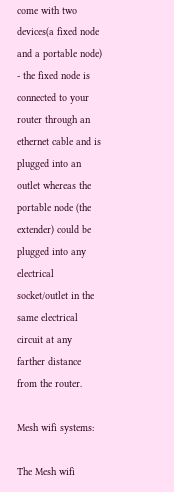come with two devices(a fixed node and a portable node) - the fixed node is connected to your router through an ethernet cable and is plugged into an outlet whereas the portable node (the extender) could be plugged into any electrical socket/outlet in the same electrical circuit at any farther distance from the router.

Mesh wifi systems:

The Mesh wifi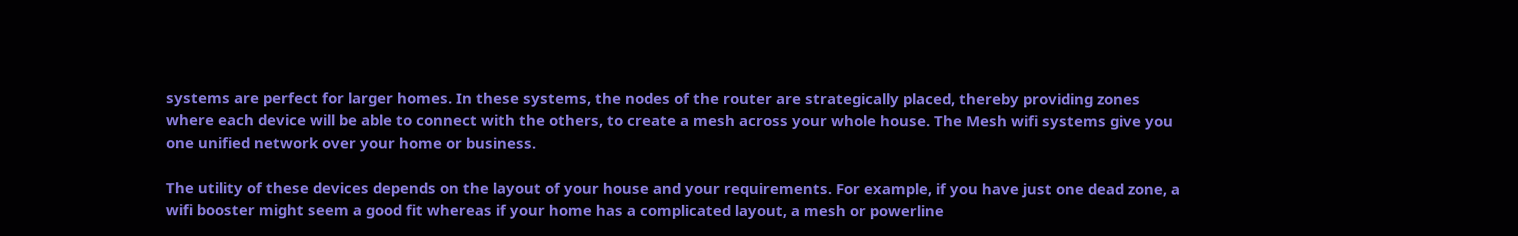systems are perfect for larger homes. In these systems, the nodes of the router are strategically placed, thereby providing zones where each device will be able to connect with the others, to create a mesh across your whole house. The Mesh wifi systems give you one unified network over your home or business.

The utility of these devices depends on the layout of your house and your requirements. For example, if you have just one dead zone, a wifi booster might seem a good fit whereas if your home has a complicated layout, a mesh or powerline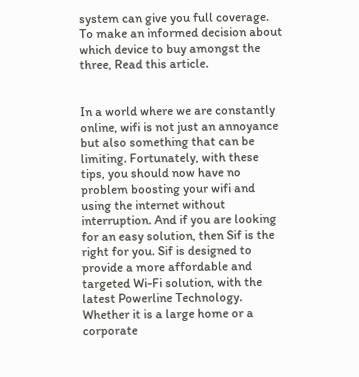system can give you full coverage. To make an informed decision about which device to buy amongst the three, Read this article.


In a world where we are constantly online, wifi is not just an annoyance but also something that can be limiting. Fortunately, with these tips, you should now have no problem boosting your wifi and using the internet without interruption. And if you are looking for an easy solution, then Sif is the right for you. Sif is designed to provide a more affordable and targeted Wi-Fi solution, with the latest Powerline Technology. Whether it is a large home or a corporate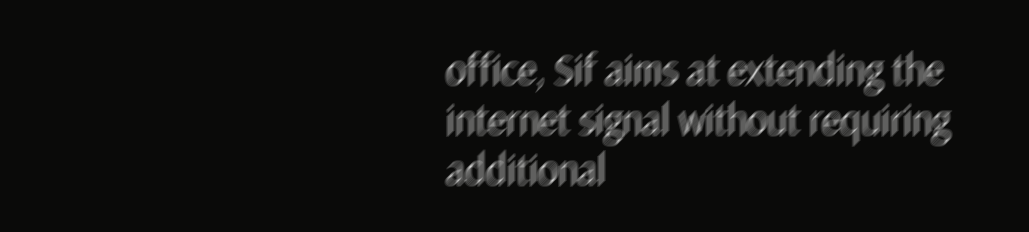office, Sif aims at extending the internet signal without requiring additional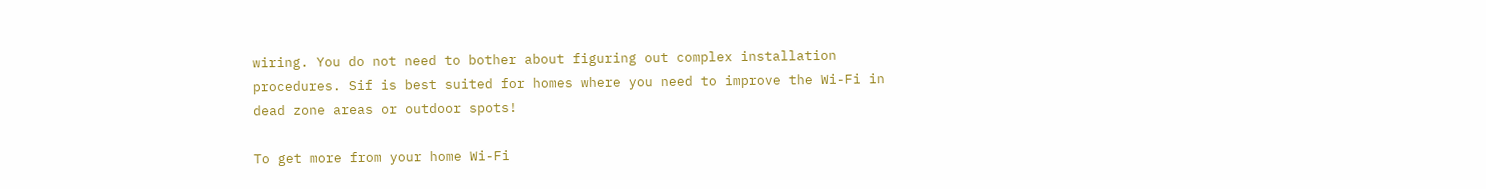wiring. You do not need to bother about figuring out complex installation procedures. Sif is best suited for homes where you need to improve the Wi-Fi in dead zone areas or outdoor spots!

To get more from your home Wi-Fi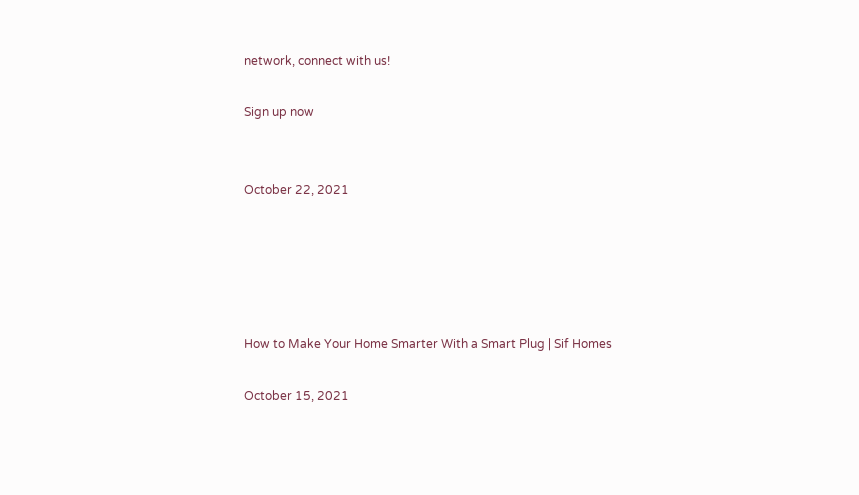network, connect with us!

Sign up now


October 22, 2021





How to Make Your Home Smarter With a Smart Plug | Sif Homes

October 15, 2021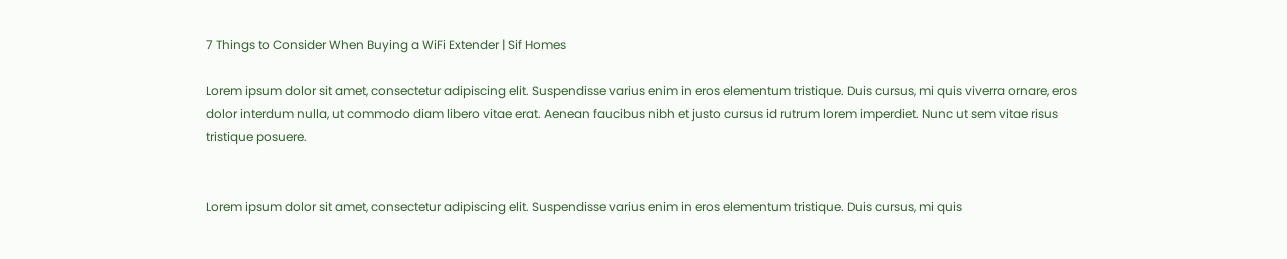7 Things to Consider When Buying a WiFi Extender | Sif Homes

Lorem ipsum dolor sit amet, consectetur adipiscing elit. Suspendisse varius enim in eros elementum tristique. Duis cursus, mi quis viverra ornare, eros dolor interdum nulla, ut commodo diam libero vitae erat. Aenean faucibus nibh et justo cursus id rutrum lorem imperdiet. Nunc ut sem vitae risus tristique posuere.


Lorem ipsum dolor sit amet, consectetur adipiscing elit. Suspendisse varius enim in eros elementum tristique. Duis cursus, mi quis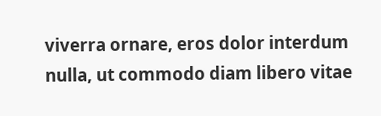viverra ornare, eros dolor interdum nulla, ut commodo diam libero vitae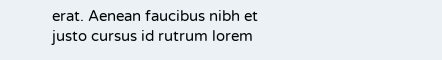erat. Aenean faucibus nibh et justo cursus id rutrum lorem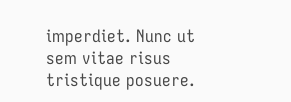imperdiet. Nunc ut sem vitae risus tristique posuere.